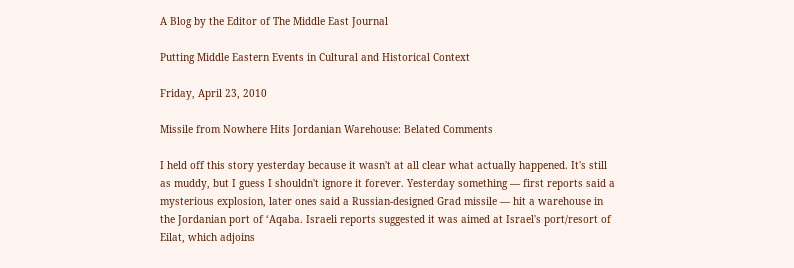A Blog by the Editor of The Middle East Journal

Putting Middle Eastern Events in Cultural and Historical Context

Friday, April 23, 2010

Missile from Nowhere Hits Jordanian Warehouse: Belated Comments

I held off this story yesterday because it wasn't at all clear what actually happened. It's still as muddy, but I guess I shouldn't ignore it forever. Yesterday something — first reports said a mysterious explosion, later ones said a Russian-designed Grad missile — hit a warehouse in the Jordanian port of ‘Aqaba. Israeli reports suggested it was aimed at Israel's port/resort of Eilat, which adjoins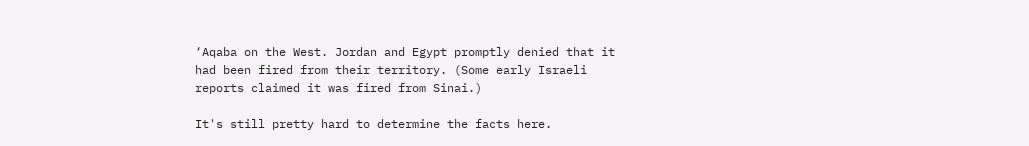‘Aqaba on the West. Jordan and Egypt promptly denied that it had been fired from their territory. (Some early Israeli reports claimed it was fired from Sinai.)

It's still pretty hard to determine the facts here.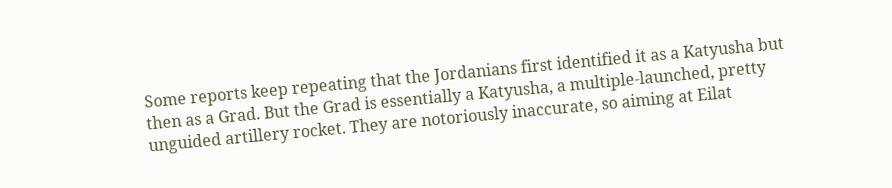Some reports keep repeating that the Jordanians first identified it as a Katyusha but then as a Grad. But the Grad is essentially a Katyusha, a multiple-launched, pretty unguided artillery rocket. They are notoriously inaccurate, so aiming at Eilat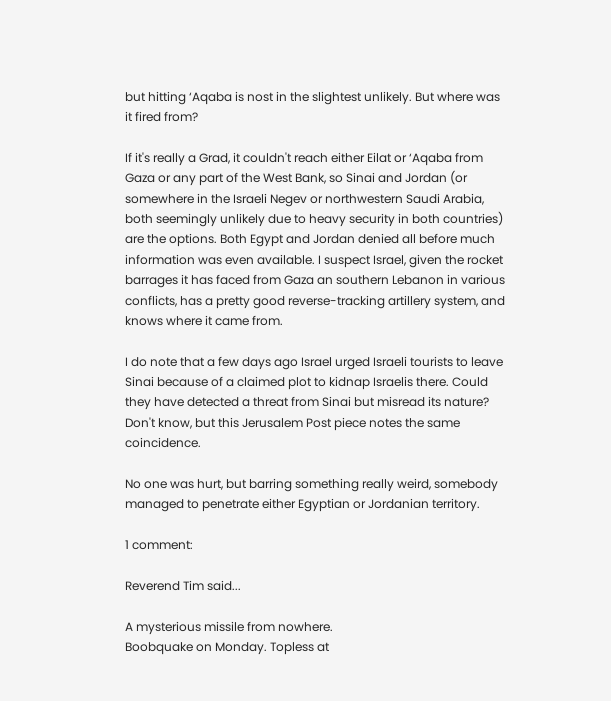but hitting ‘Aqaba is nost in the slightest unlikely. But where was it fired from?

If it's really a Grad, it couldn't reach either Eilat or ‘Aqaba from Gaza or any part of the West Bank, so Sinai and Jordan (or somewhere in the Israeli Negev or northwestern Saudi Arabia, both seemingly unlikely due to heavy security in both countries) are the options. Both Egypt and Jordan denied all before much information was even available. I suspect Israel, given the rocket barrages it has faced from Gaza an southern Lebanon in various conflicts, has a pretty good reverse-tracking artillery system, and knows where it came from.

I do note that a few days ago Israel urged Israeli tourists to leave Sinai because of a claimed plot to kidnap Israelis there. Could they have detected a threat from Sinai but misread its nature? Don't know, but this Jerusalem Post piece notes the same coincidence.

No one was hurt, but barring something really weird, somebody managed to penetrate either Egyptian or Jordanian territory.

1 comment:

Reverend Tim said...

A mysterious missile from nowhere.
Boobquake on Monday. Topless at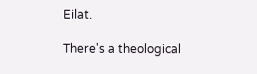Eilat.

There's a theological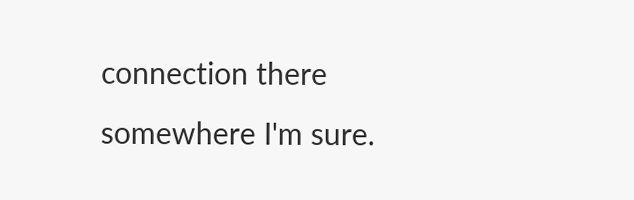connection there somewhere I'm sure.